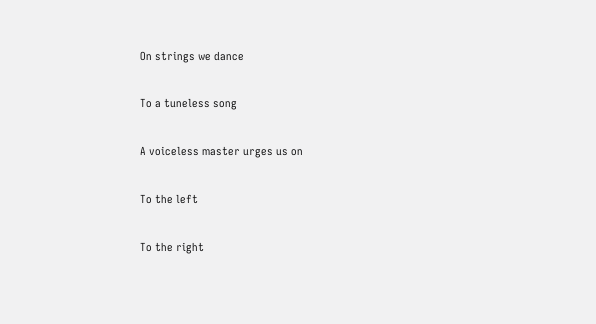On strings we dance

To a tuneless song

A voiceless master urges us on

To the left

To the right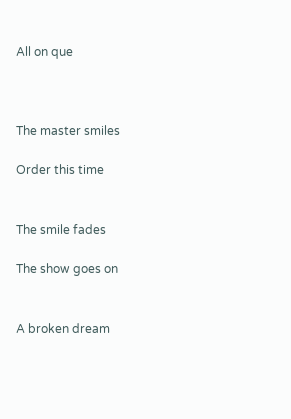All on que



The master smiles

Order this time


The smile fades

The show goes on


A broken dream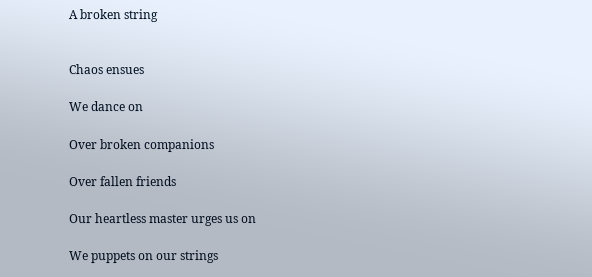A broken string


Chaos ensues

We dance on

Over broken companions

Over fallen friends

Our heartless master urges us on

We puppets on our strings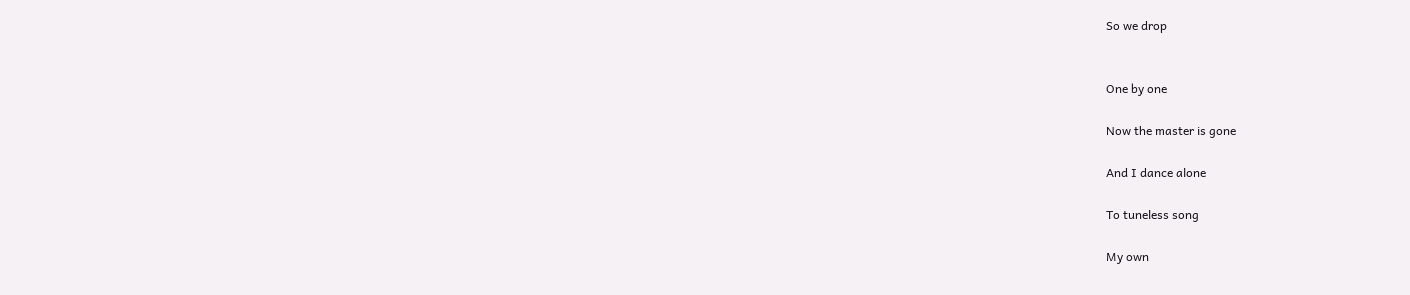So we drop


One by one

Now the master is gone

And I dance alone

To tuneless song

My own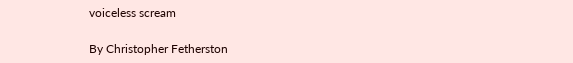voiceless scream

By Christopher Fetherston